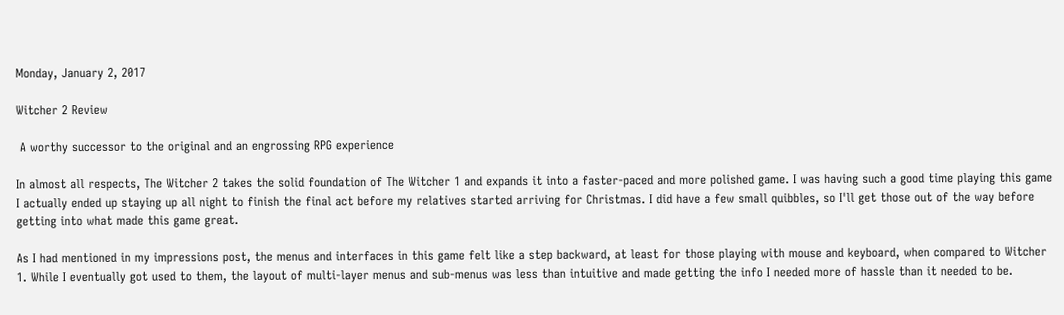Monday, January 2, 2017

Witcher 2 Review

 A worthy successor to the original and an engrossing RPG experience

In almost all respects, The Witcher 2 takes the solid foundation of The Witcher 1 and expands it into a faster-paced and more polished game. I was having such a good time playing this game I actually ended up staying up all night to finish the final act before my relatives started arriving for Christmas. I did have a few small quibbles, so I'll get those out of the way before getting into what made this game great.

As I had mentioned in my impressions post, the menus and interfaces in this game felt like a step backward, at least for those playing with mouse and keyboard, when compared to Witcher 1. While I eventually got used to them, the layout of multi-layer menus and sub-menus was less than intuitive and made getting the info I needed more of hassle than it needed to be.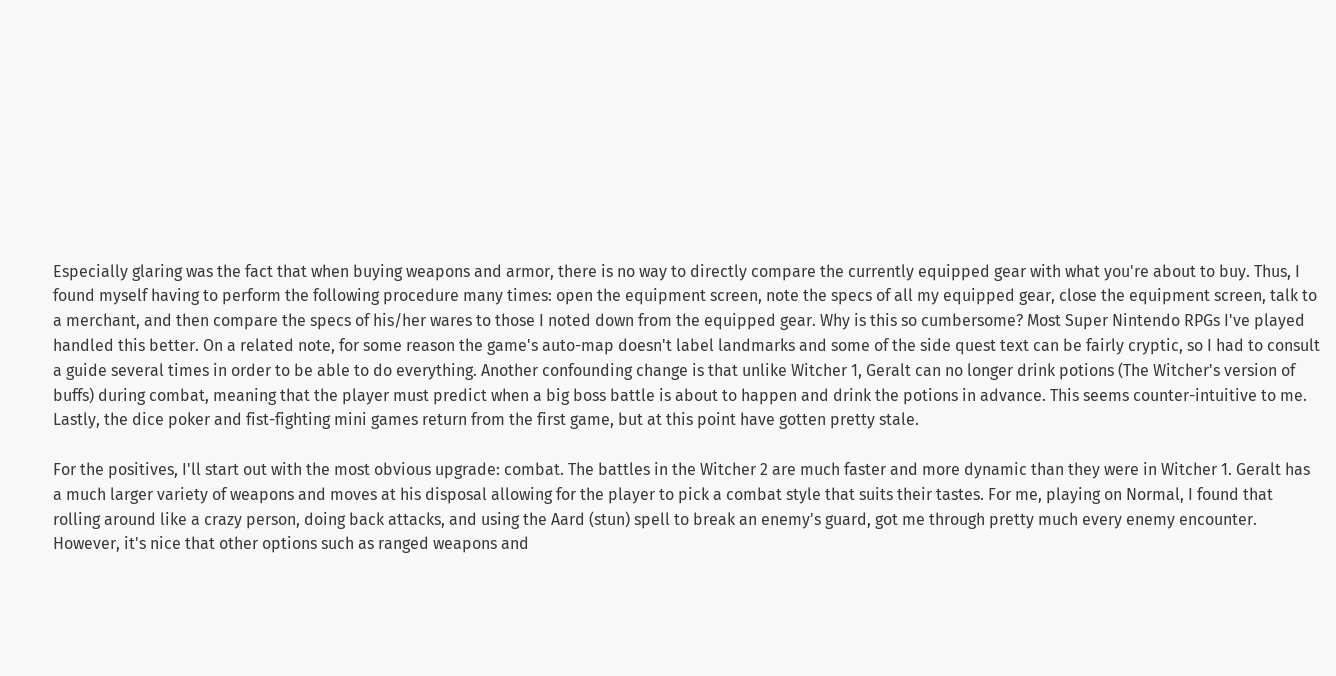Especially glaring was the fact that when buying weapons and armor, there is no way to directly compare the currently equipped gear with what you're about to buy. Thus, I found myself having to perform the following procedure many times: open the equipment screen, note the specs of all my equipped gear, close the equipment screen, talk to a merchant, and then compare the specs of his/her wares to those I noted down from the equipped gear. Why is this so cumbersome? Most Super Nintendo RPGs I've played handled this better. On a related note, for some reason the game's auto-map doesn't label landmarks and some of the side quest text can be fairly cryptic, so I had to consult a guide several times in order to be able to do everything. Another confounding change is that unlike Witcher 1, Geralt can no longer drink potions (The Witcher's version of buffs) during combat, meaning that the player must predict when a big boss battle is about to happen and drink the potions in advance. This seems counter-intuitive to me. Lastly, the dice poker and fist-fighting mini games return from the first game, but at this point have gotten pretty stale.

For the positives, I'll start out with the most obvious upgrade: combat. The battles in the Witcher 2 are much faster and more dynamic than they were in Witcher 1. Geralt has a much larger variety of weapons and moves at his disposal allowing for the player to pick a combat style that suits their tastes. For me, playing on Normal, I found that rolling around like a crazy person, doing back attacks, and using the Aard (stun) spell to break an enemy's guard, got me through pretty much every enemy encounter. However, it's nice that other options such as ranged weapons and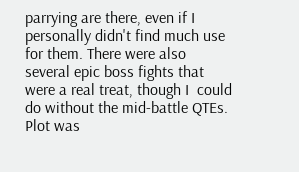parrying are there, even if I personally didn't find much use for them. There were also several epic boss fights that were a real treat, though I  could do without the mid-battle QTEs. Plot was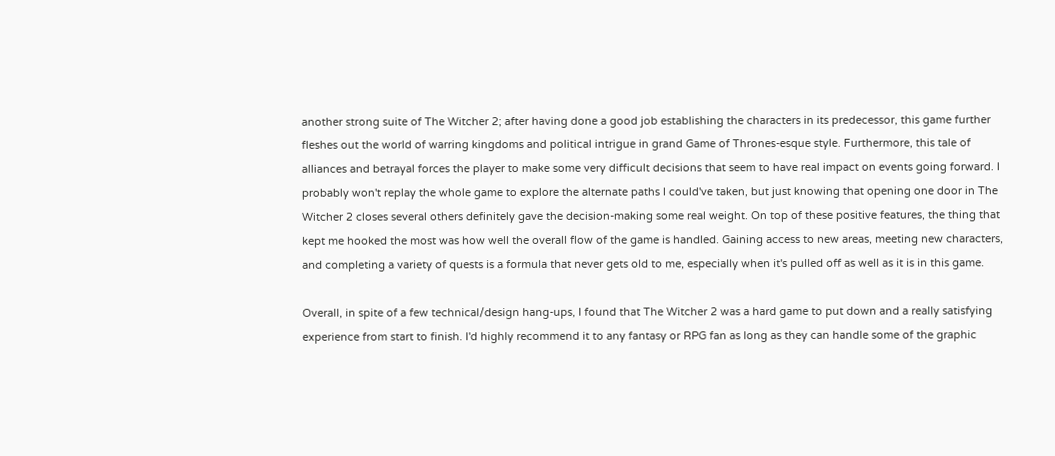another strong suite of The Witcher 2; after having done a good job establishing the characters in its predecessor, this game further fleshes out the world of warring kingdoms and political intrigue in grand Game of Thrones-esque style. Furthermore, this tale of alliances and betrayal forces the player to make some very difficult decisions that seem to have real impact on events going forward. I probably won't replay the whole game to explore the alternate paths I could've taken, but just knowing that opening one door in The Witcher 2 closes several others definitely gave the decision-making some real weight. On top of these positive features, the thing that kept me hooked the most was how well the overall flow of the game is handled. Gaining access to new areas, meeting new characters, and completing a variety of quests is a formula that never gets old to me, especially when it's pulled off as well as it is in this game.

Overall, in spite of a few technical/design hang-ups, I found that The Witcher 2 was a hard game to put down and a really satisfying experience from start to finish. I'd highly recommend it to any fantasy or RPG fan as long as they can handle some of the graphic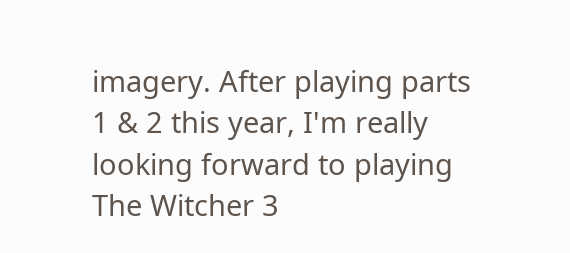imagery. After playing parts 1 & 2 this year, I'm really looking forward to playing The Witcher 3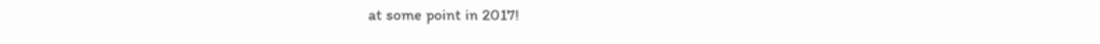at some point in 2017!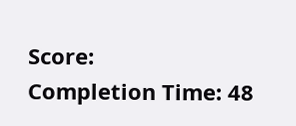Score:
Completion Time: 48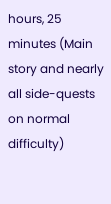hours, 25 minutes (Main story and nearly all side-quests on normal difficulty)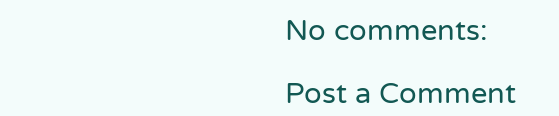No comments:

Post a Comment